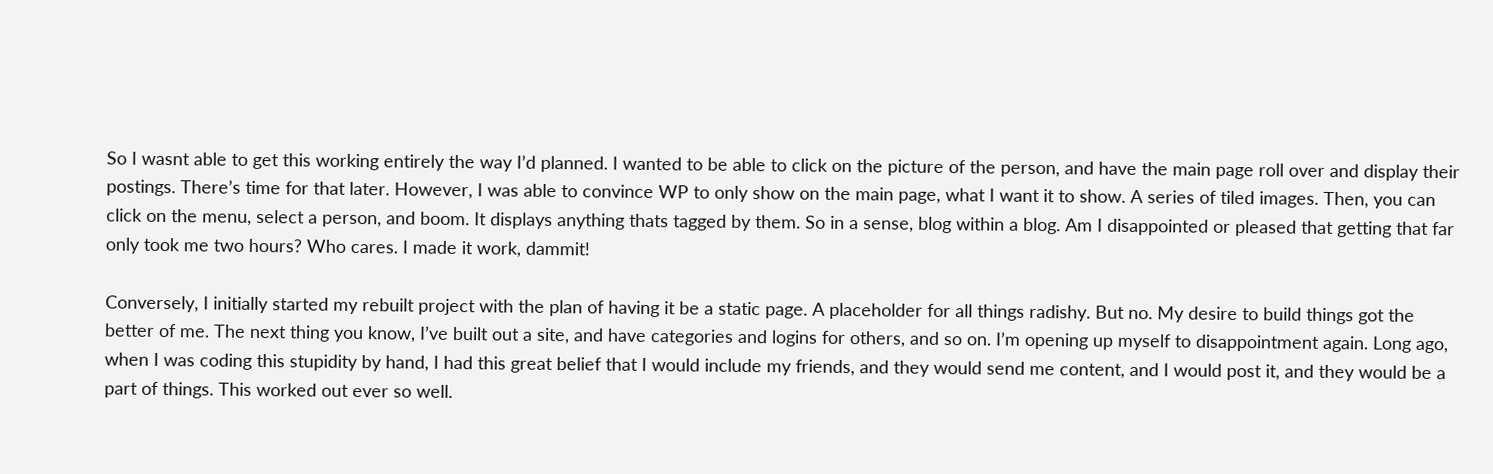So I wasnt able to get this working entirely the way I’d planned. I wanted to be able to click on the picture of the person, and have the main page roll over and display their postings. There’s time for that later. However, I was able to convince WP to only show on the main page, what I want it to show. A series of tiled images. Then, you can click on the menu, select a person, and boom. It displays anything thats tagged by them. So in a sense, blog within a blog. Am I disappointed or pleased that getting that far only took me two hours? Who cares. I made it work, dammit!

Conversely, I initially started my rebuilt project with the plan of having it be a static page. A placeholder for all things radishy. But no. My desire to build things got the better of me. The next thing you know, I’ve built out a site, and have categories and logins for others, and so on. I’m opening up myself to disappointment again. Long ago, when I was coding this stupidity by hand, I had this great belief that I would include my friends, and they would send me content, and I would post it, and they would be a part of things. This worked out ever so well.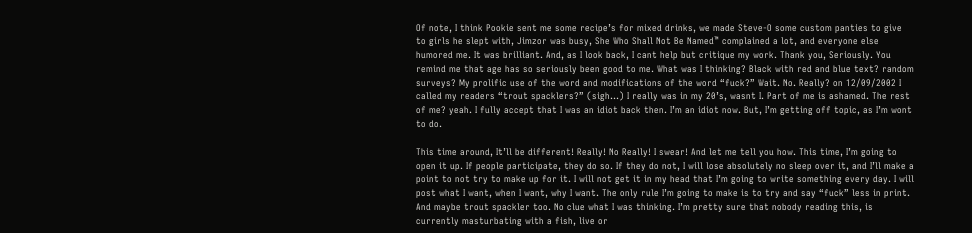Of note, I think Pookie sent me some recipe’s for mixed drinks, we made Steve-O some custom panties to give to girls he slept with, Jimzor was busy, She Who Shall Not Be Named™ complained a lot, and everyone else humored me. It was brilliant. And, as I look back, I cant help but critique my work. Thank you, Seriously. You remind me that age has so seriously been good to me. What was I thinking? Black with red and blue text? random surveys? My prolific use of the word and modifications of the word “fuck?” Wait. No. Really? on 12/09/2002 I called my readers “trout spacklers?” (sigh…) I really was in my 20’s, wasnt I. Part of me is ashamed. The rest of me? yeah. I fully accept that I was an idiot back then. I’m an idiot now. But, I’m getting off topic, as I’m wont to do.

This time around, It’ll be different! Really! No Really! I swear! And let me tell you how. This time, I’m going to open it up. If people participate, they do so. If they do not, I will lose absolutely no sleep over it, and I’ll make a point to not try to make up for it. I will not get it in my head that I’m going to write something every day. I will post what I want, when I want, why I want. The only rule I’m going to make is to try and say “fuck” less in print. And maybe trout spackler too. No clue what I was thinking. I’m pretty sure that nobody reading this, is currently masturbating with a fish, live or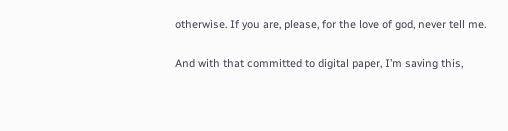otherwise. If you are, please, for the love of god, never tell me.

And with that committed to digital paper, I’m saving this,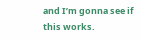and I’m gonna see if this works.